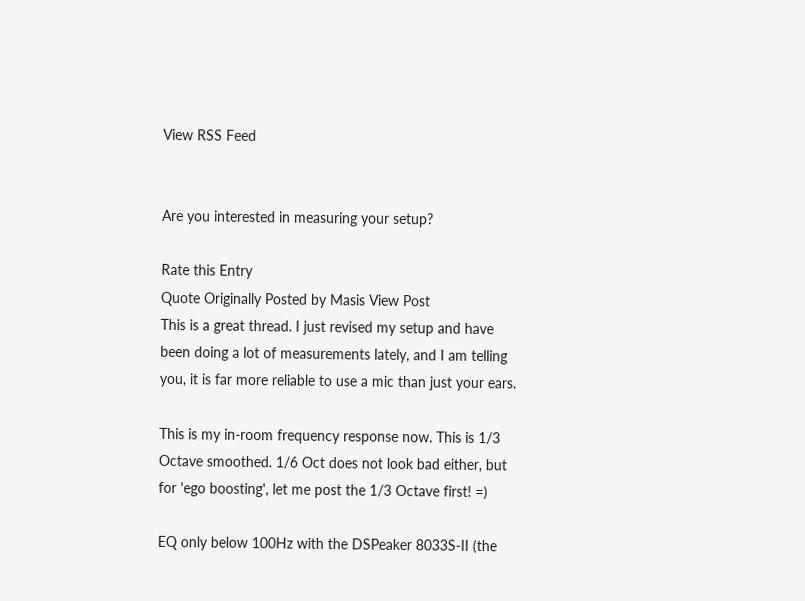View RSS Feed


Are you interested in measuring your setup?

Rate this Entry
Quote Originally Posted by Masis View Post
This is a great thread. I just revised my setup and have been doing a lot of measurements lately, and I am telling you, it is far more reliable to use a mic than just your ears.

This is my in-room frequency response now. This is 1/3 Octave smoothed. 1/6 Oct does not look bad either, but for 'ego boosting', let me post the 1/3 Octave first! =)

EQ only below 100Hz with the DSPeaker 8033S-II (the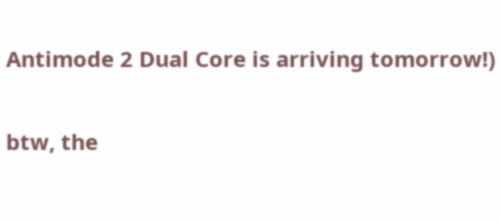Antimode 2 Dual Core is arriving tomorrow!)

btw, the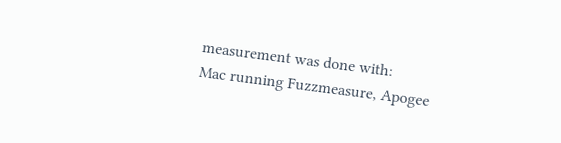measurement was done with:
Mac running Fuzzmeasure, Apogee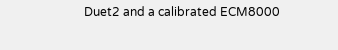Duet2 and a calibrated ECM8000